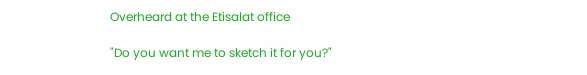Overheard at the Etisalat office

"Do you want me to sketch it for you?"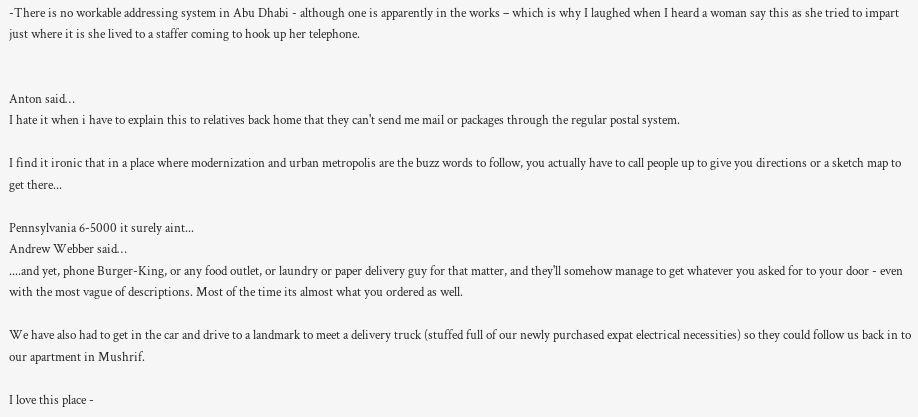-There is no workable addressing system in Abu Dhabi - although one is apparently in the works – which is why I laughed when I heard a woman say this as she tried to impart just where it is she lived to a staffer coming to hook up her telephone.


Anton said…
I hate it when i have to explain this to relatives back home that they can't send me mail or packages through the regular postal system.

I find it ironic that in a place where modernization and urban metropolis are the buzz words to follow, you actually have to call people up to give you directions or a sketch map to get there...

Pennsylvania 6-5000 it surely aint...
Andrew Webber said…
....and yet, phone Burger-King, or any food outlet, or laundry or paper delivery guy for that matter, and they'll somehow manage to get whatever you asked for to your door - even with the most vague of descriptions. Most of the time its almost what you ordered as well.

We have also had to get in the car and drive to a landmark to meet a delivery truck (stuffed full of our newly purchased expat electrical necessities) so they could follow us back in to our apartment in Mushrif.

I love this place -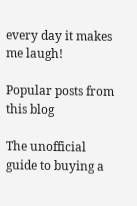every day it makes me laugh!

Popular posts from this blog

The unofficial guide to buying a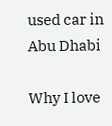used car in Abu Dhabi

Why I love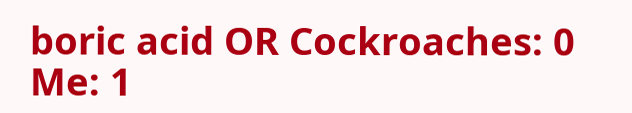boric acid OR Cockroaches: 0 Me: 1